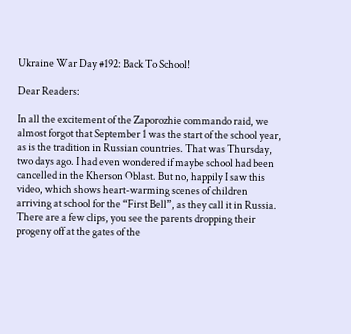Ukraine War Day #192: Back To School!

Dear Readers:

In all the excitement of the Zaporozhie commando raid, we almost forgot that September 1 was the start of the school year, as is the tradition in Russian countries. That was Thursday, two days ago. I had even wondered if maybe school had been cancelled in the Kherson Oblast. But no, happily I saw this video, which shows heart-warming scenes of children arriving at school for the “First Bell”, as they call it in Russia. There are a few clips, you see the parents dropping their progeny off at the gates of the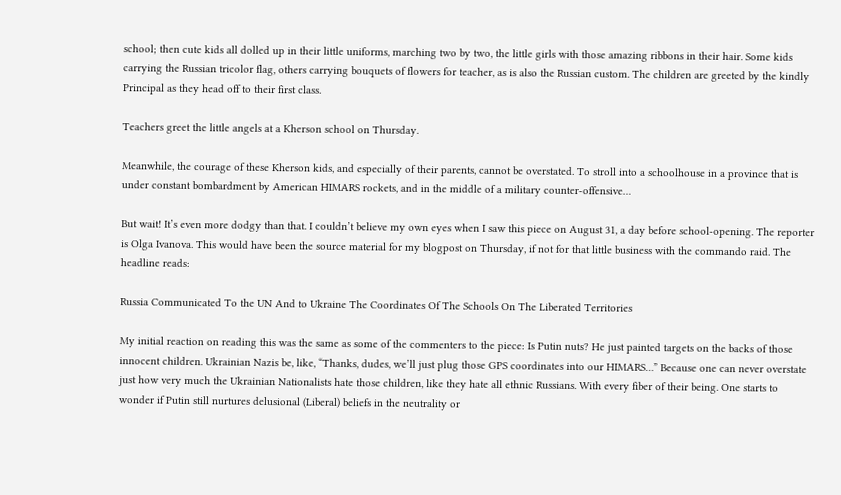school; then cute kids all dolled up in their little uniforms, marching two by two, the little girls with those amazing ribbons in their hair. Some kids carrying the Russian tricolor flag, others carrying bouquets of flowers for teacher, as is also the Russian custom. The children are greeted by the kindly Principal as they head off to their first class.

Teachers greet the little angels at a Kherson school on Thursday.

Meanwhile, the courage of these Kherson kids, and especially of their parents, cannot be overstated. To stroll into a schoolhouse in a province that is under constant bombardment by American HIMARS rockets, and in the middle of a military counter-offensive…

But wait! It’s even more dodgy than that. I couldn’t believe my own eyes when I saw this piece on August 31, a day before school-opening. The reporter is Olga Ivanova. This would have been the source material for my blogpost on Thursday, if not for that little business with the commando raid. The headline reads:

Russia Communicated To the UN And to Ukraine The Coordinates Of The Schools On The Liberated Territories

My initial reaction on reading this was the same as some of the commenters to the piece: Is Putin nuts? He just painted targets on the backs of those innocent children. Ukrainian Nazis be, like, “Thanks, dudes, we’ll just plug those GPS coordinates into our HIMARS…” Because one can never overstate just how very much the Ukrainian Nationalists hate those children, like they hate all ethnic Russians. With every fiber of their being. One starts to wonder if Putin still nurtures delusional (Liberal) beliefs in the neutrality or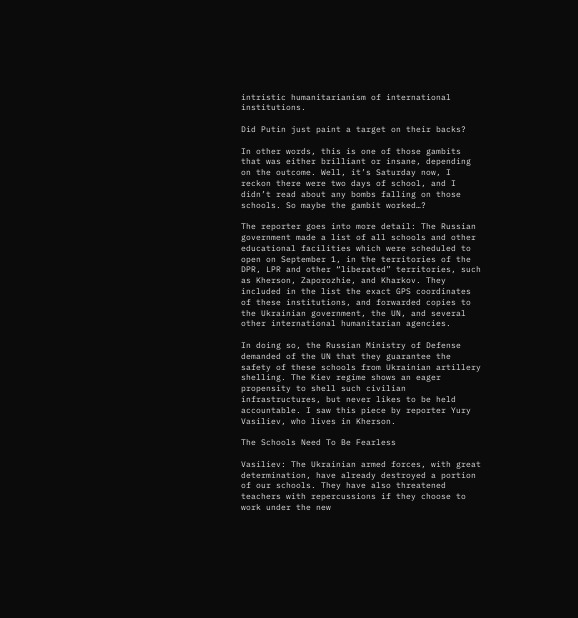intristic humanitarianism of international institutions.

Did Putin just paint a target on their backs?

In other words, this is one of those gambits that was either brilliant or insane, depending on the outcome. Well, it’s Saturday now, I reckon there were two days of school, and I didn’t read about any bombs falling on those schools. So maybe the gambit worked…?

The reporter goes into more detail: The Russian government made a list of all schools and other educational facilities which were scheduled to open on September 1, in the territories of the DPR, LPR and other “liberated” territories, such as Kherson, Zaporozhie, and Kharkov. They included in the list the exact GPS coordinates of these institutions, and forwarded copies to the Ukrainian government, the UN, and several other international humanitarian agencies.

In doing so, the Russian Ministry of Defense demanded of the UN that they guarantee the safety of these schools from Ukrainian artillery shelling. The Kiev regime shows an eager propensity to shell such civilian infrastructures, but never likes to be held accountable. I saw this piece by reporter Yury Vasiliev, who lives in Kherson.

The Schools Need To Be Fearless

Vasiliev: The Ukrainian armed forces, with great determination, have already destroyed a portion of our schools. They have also threatened teachers with repercussions if they choose to work under the new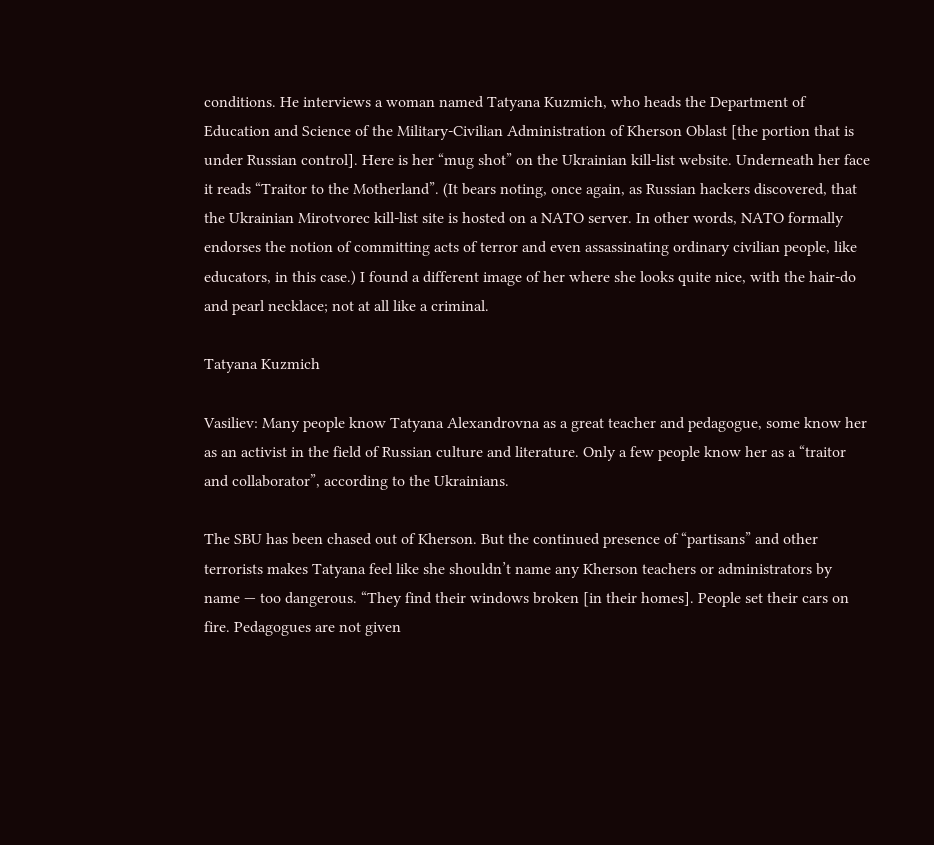conditions. He interviews a woman named Tatyana Kuzmich, who heads the Department of Education and Science of the Military-Civilian Administration of Kherson Oblast [the portion that is under Russian control]. Here is her “mug shot” on the Ukrainian kill-list website. Underneath her face it reads “Traitor to the Motherland”. (It bears noting, once again, as Russian hackers discovered, that the Ukrainian Mirotvorec kill-list site is hosted on a NATO server. In other words, NATO formally endorses the notion of committing acts of terror and even assassinating ordinary civilian people, like educators, in this case.) I found a different image of her where she looks quite nice, with the hair-do and pearl necklace; not at all like a criminal.

Tatyana Kuzmich

Vasiliev: Many people know Tatyana Alexandrovna as a great teacher and pedagogue, some know her as an activist in the field of Russian culture and literature. Only a few people know her as a “traitor and collaborator”, according to the Ukrainians.

The SBU has been chased out of Kherson. But the continued presence of “partisans” and other terrorists makes Tatyana feel like she shouldn’t name any Kherson teachers or administrators by name — too dangerous. “They find their windows broken [in their homes]. People set their cars on fire. Pedagogues are not given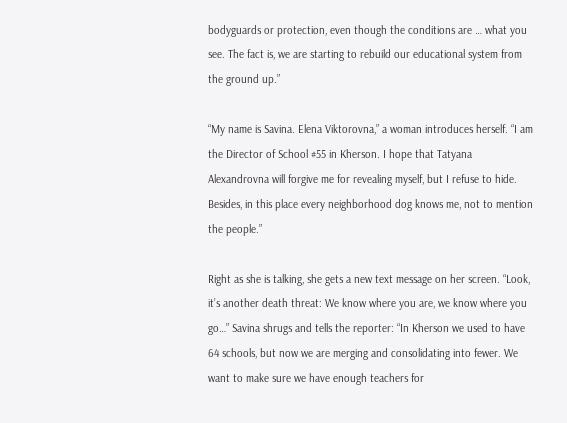bodyguards or protection, even though the conditions are … what you see. The fact is, we are starting to rebuild our educational system from the ground up.”

“My name is Savina. Elena Viktorovna,” a woman introduces herself. “I am the Director of School #55 in Kherson. I hope that Tatyana Alexandrovna will forgive me for revealing myself, but I refuse to hide. Besides, in this place every neighborhood dog knows me, not to mention the people.”

Right as she is talking, she gets a new text message on her screen. “Look, it’s another death threat: We know where you are, we know where you go…” Savina shrugs and tells the reporter: “In Kherson we used to have 64 schools, but now we are merging and consolidating into fewer. We want to make sure we have enough teachers for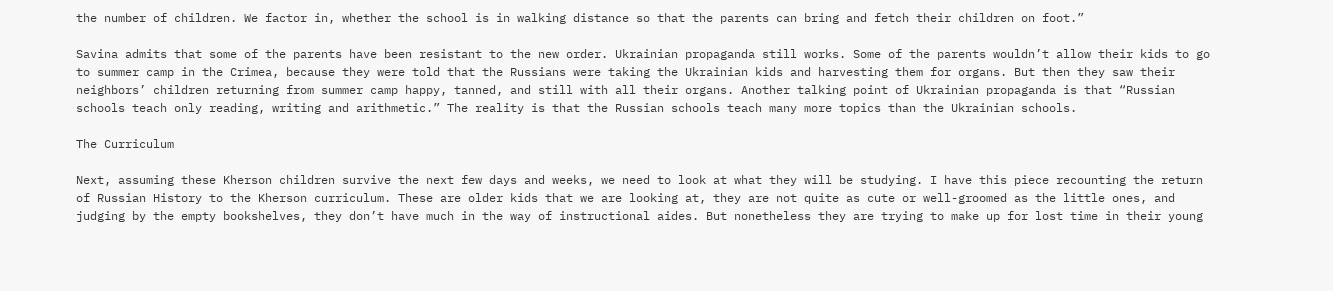the number of children. We factor in, whether the school is in walking distance so that the parents can bring and fetch their children on foot.”

Savina admits that some of the parents have been resistant to the new order. Ukrainian propaganda still works. Some of the parents wouldn’t allow their kids to go to summer camp in the Crimea, because they were told that the Russians were taking the Ukrainian kids and harvesting them for organs. But then they saw their neighbors’ children returning from summer camp happy, tanned, and still with all their organs. Another talking point of Ukrainian propaganda is that “Russian schools teach only reading, writing and arithmetic.” The reality is that the Russian schools teach many more topics than the Ukrainian schools.

The Curriculum

Next, assuming these Kherson children survive the next few days and weeks, we need to look at what they will be studying. I have this piece recounting the return of Russian History to the Kherson curriculum. These are older kids that we are looking at, they are not quite as cute or well-groomed as the little ones, and judging by the empty bookshelves, they don’t have much in the way of instructional aides. But nonetheless they are trying to make up for lost time in their young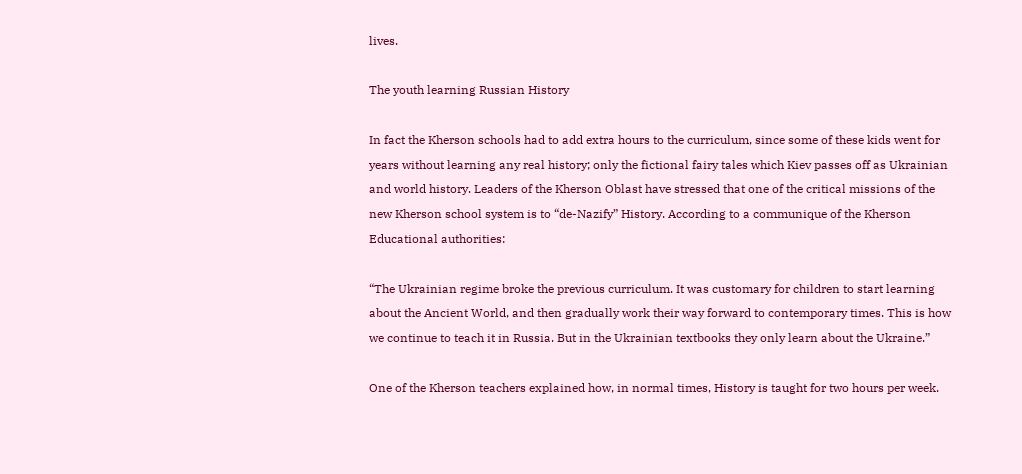lives.

The youth learning Russian History

In fact the Kherson schools had to add extra hours to the curriculum, since some of these kids went for years without learning any real history; only the fictional fairy tales which Kiev passes off as Ukrainian and world history. Leaders of the Kherson Oblast have stressed that one of the critical missions of the new Kherson school system is to “de-Nazify” History. According to a communique of the Kherson Educational authorities:

“The Ukrainian regime broke the previous curriculum. It was customary for children to start learning about the Ancient World, and then gradually work their way forward to contemporary times. This is how we continue to teach it in Russia. But in the Ukrainian textbooks they only learn about the Ukraine.”

One of the Kherson teachers explained how, in normal times, History is taught for two hours per week.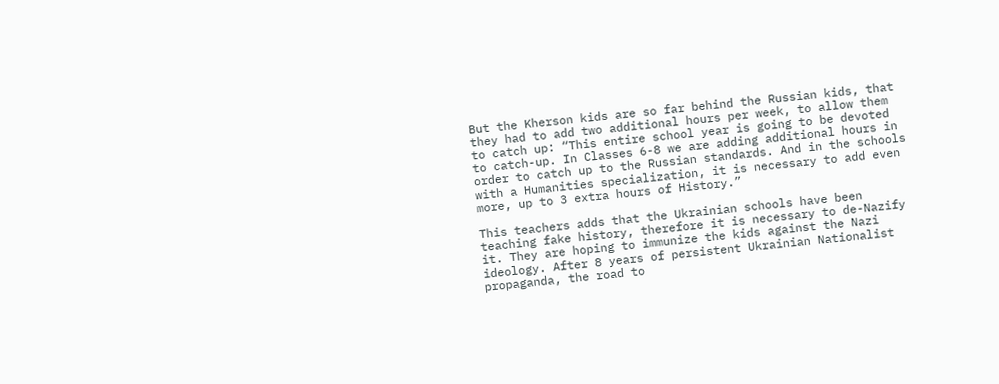But the Kherson kids are so far behind the Russian kids, that they had to add two additional hours per week, to allow them to catch up: “This entire school year is going to be devoted to catch-up. In Classes 6-8 we are adding additional hours in order to catch up to the Russian standards. And in the schools with a Humanities specialization, it is necessary to add even more, up to 3 extra hours of History.”

This teachers adds that the Ukrainian schools have been teaching fake history, therefore it is necessary to de-Nazify it. They are hoping to immunize the kids against the Nazi ideology. After 8 years of persistent Ukrainian Nationalist propaganda, the road to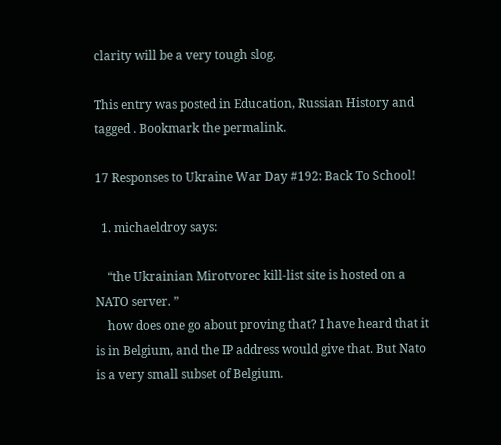clarity will be a very tough slog.

This entry was posted in Education, Russian History and tagged . Bookmark the permalink.

17 Responses to Ukraine War Day #192: Back To School!

  1. michaeldroy says:

    “the Ukrainian Mirotvorec kill-list site is hosted on a NATO server. ”
    how does one go about proving that? I have heard that it is in Belgium, and the IP address would give that. But Nato is a very small subset of Belgium.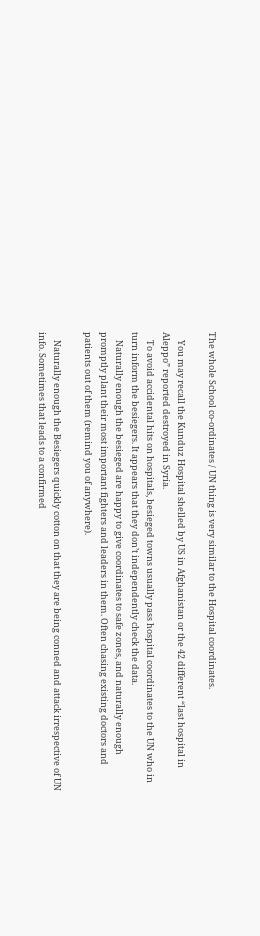The whole School co-ordinates / UN thing is very similar to the Hospital coordinates.

    You may recall the Kunduz Hospital shelled by US in Afghanistan or the 42 different “last hospital in Aleppo” reported destroyed in Syria.
    To avoid accidental hits on hospitals, besieged towns usually pass hospital coordinates to the UN who in turn inform the besiegers. It appears that they don’t independently check the data.
    Naturally enough the besieged are happy to give coordinates to safe zones, and naturally enough promptly plant their most important fighters and leaders in them. Often chasing existing doctors and patients out of them (remind you of anywhere).

    Naturally enough the Besiegers quickly cotton on that they are being conned and attack irrespective of UN info. Sometimes that leads to a confirmed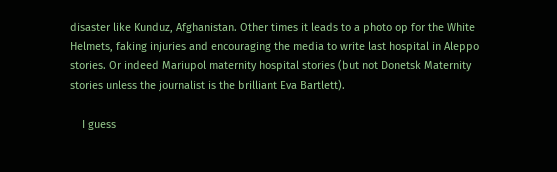disaster like Kunduz, Afghanistan. Other times it leads to a photo op for the White Helmets, faking injuries and encouraging the media to write last hospital in Aleppo stories. Or indeed Mariupol maternity hospital stories (but not Donetsk Maternity stories unless the journalist is the brilliant Eva Bartlett).

    I guess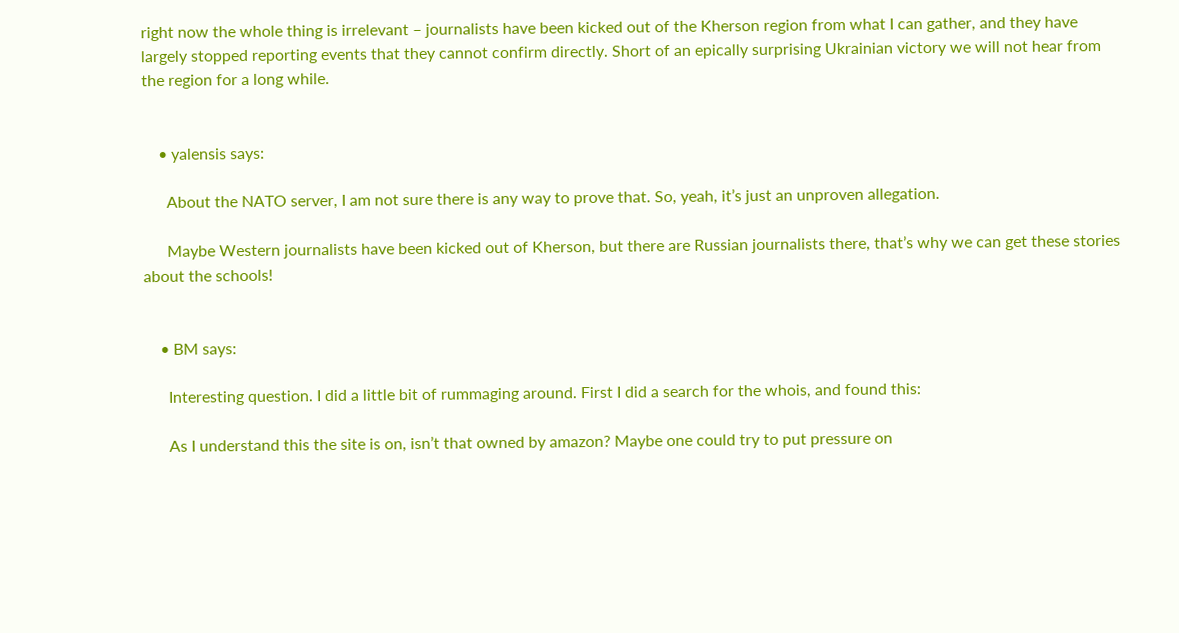right now the whole thing is irrelevant – journalists have been kicked out of the Kherson region from what I can gather, and they have largely stopped reporting events that they cannot confirm directly. Short of an epically surprising Ukrainian victory we will not hear from the region for a long while.


    • yalensis says:

      About the NATO server, I am not sure there is any way to prove that. So, yeah, it’s just an unproven allegation.

      Maybe Western journalists have been kicked out of Kherson, but there are Russian journalists there, that’s why we can get these stories about the schools!


    • BM says:

      Interesting question. I did a little bit of rummaging around. First I did a search for the whois, and found this:

      As I understand this the site is on, isn’t that owned by amazon? Maybe one could try to put pressure on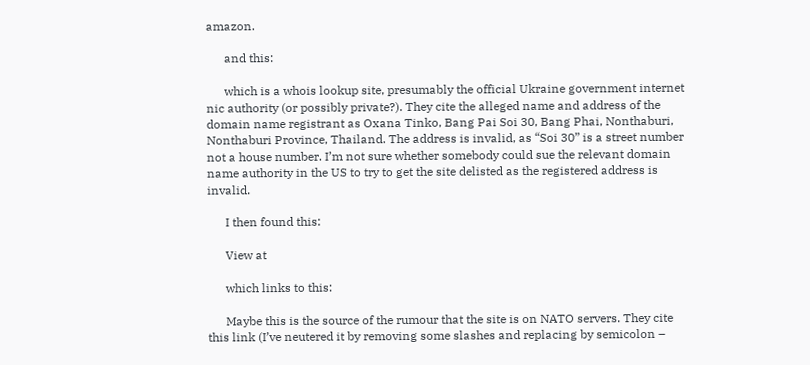amazon.

      and this:

      which is a whois lookup site, presumably the official Ukraine government internet nic authority (or possibly private?). They cite the alleged name and address of the domain name registrant as Oxana Tinko, Bang Pai Soi 30, Bang Phai, Nonthaburi, Nonthaburi Province, Thailand. The address is invalid, as “Soi 30” is a street number not a house number. I’m not sure whether somebody could sue the relevant domain name authority in the US to try to get the site delisted as the registered address is invalid.

      I then found this:

      View at

      which links to this:

      Maybe this is the source of the rumour that the site is on NATO servers. They cite this link (I’ve neutered it by removing some slashes and replacing by semicolon –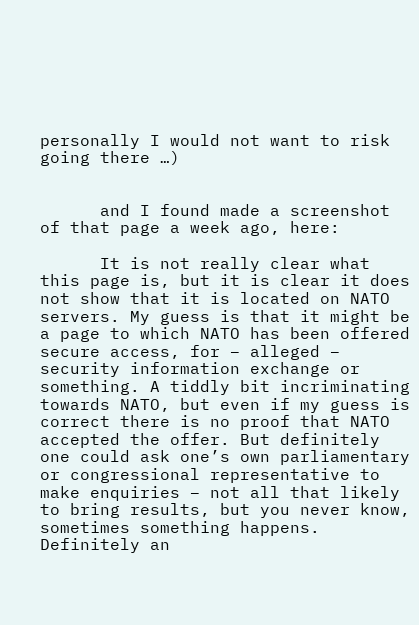personally I would not want to risk going there …)


      and I found made a screenshot of that page a week ago, here:

      It is not really clear what this page is, but it is clear it does not show that it is located on NATO servers. My guess is that it might be a page to which NATO has been offered secure access, for – alleged – security information exchange or something. A tiddly bit incriminating towards NATO, but even if my guess is correct there is no proof that NATO accepted the offer. But definitely one could ask one’s own parliamentary or congressional representative to make enquiries – not all that likely to bring results, but you never know, sometimes something happens. Definitely an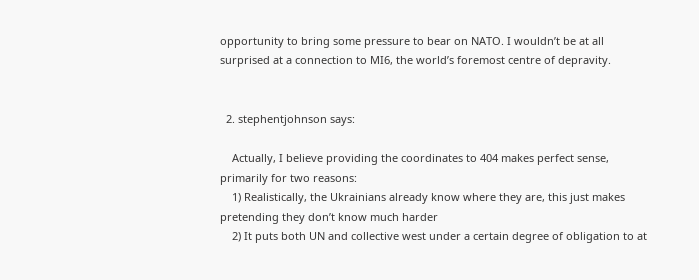opportunity to bring some pressure to bear on NATO. I wouldn’t be at all surprised at a connection to MI6, the world’s foremost centre of depravity.


  2. stephentjohnson says:

    Actually, I believe providing the coordinates to 404 makes perfect sense, primarily for two reasons:
    1) Realistically, the Ukrainians already know where they are, this just makes pretending they don’t know much harder
    2) It puts both UN and collective west under a certain degree of obligation to at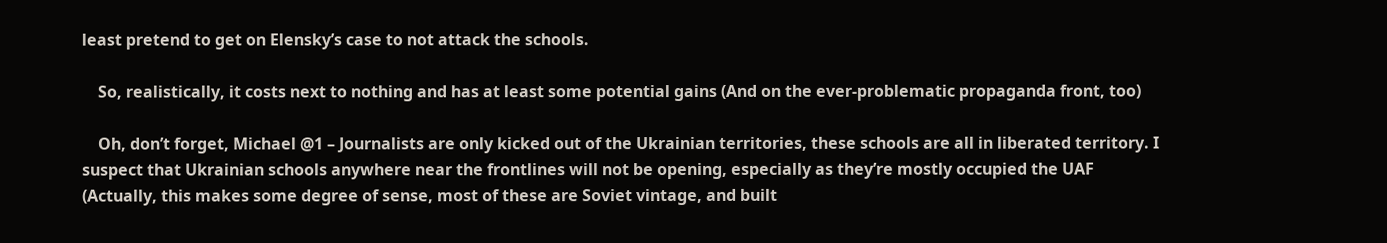least pretend to get on Elensky’s case to not attack the schools.

    So, realistically, it costs next to nothing and has at least some potential gains (And on the ever-problematic propaganda front, too)

    Oh, don’t forget, Michael @1 – Journalists are only kicked out of the Ukrainian territories, these schools are all in liberated territory. I suspect that Ukrainian schools anywhere near the frontlines will not be opening, especially as they’re mostly occupied the UAF (Actually, this makes some degree of sense, most of these are Soviet vintage, and built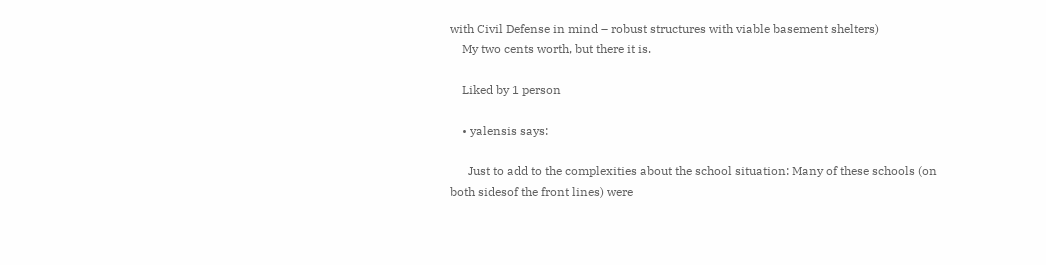with Civil Defense in mind – robust structures with viable basement shelters)
    My two cents worth, but there it is.

    Liked by 1 person

    • yalensis says:

      Just to add to the complexities about the school situation: Many of these schools (on both sidesof the front lines) were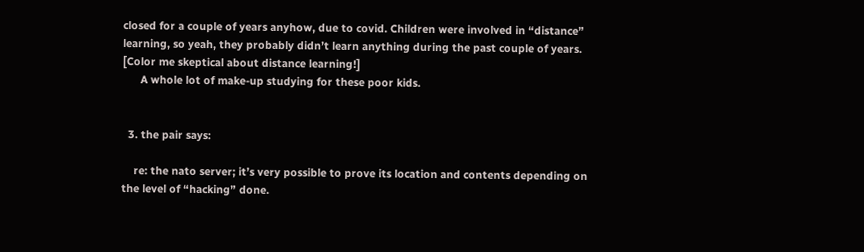closed for a couple of years anyhow, due to covid. Children were involved in “distance” learning, so yeah, they probably didn’t learn anything during the past couple of years. [Color me skeptical about distance learning!]
      A whole lot of make-up studying for these poor kids.


  3. the pair says:

    re: the nato server; it’s very possible to prove its location and contents depending on the level of “hacking” done.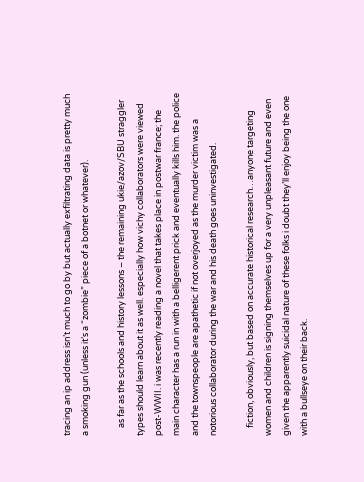tracing an ip address isn’t much to go by but actually exfiltrating data is pretty much a smoking gun (unless it’s a “zombie” piece of a botnet or whatever).

    as far as the schools and history lessons – the remaining ukie/azov/SBU straggler types should learn about it as well. especially how vichy collaborators were viewed post-WWII. i was recently reading a novel that takes place in postwar france; the main character has a run in with a belligerent prick and eventually kills him. the police and the townspeople are apathetic if not overjoyed as the murder victim was a notorious collaborator during the war and his death goes uninvestigated.

    fiction, obviously, but based on accurate historical research…anyone targeting women and children is signing themselves up for a very unpleasant future and even given the apparently suicidal nature of these folks i doubt they’ll enjoy being the one with a bullseye on their back.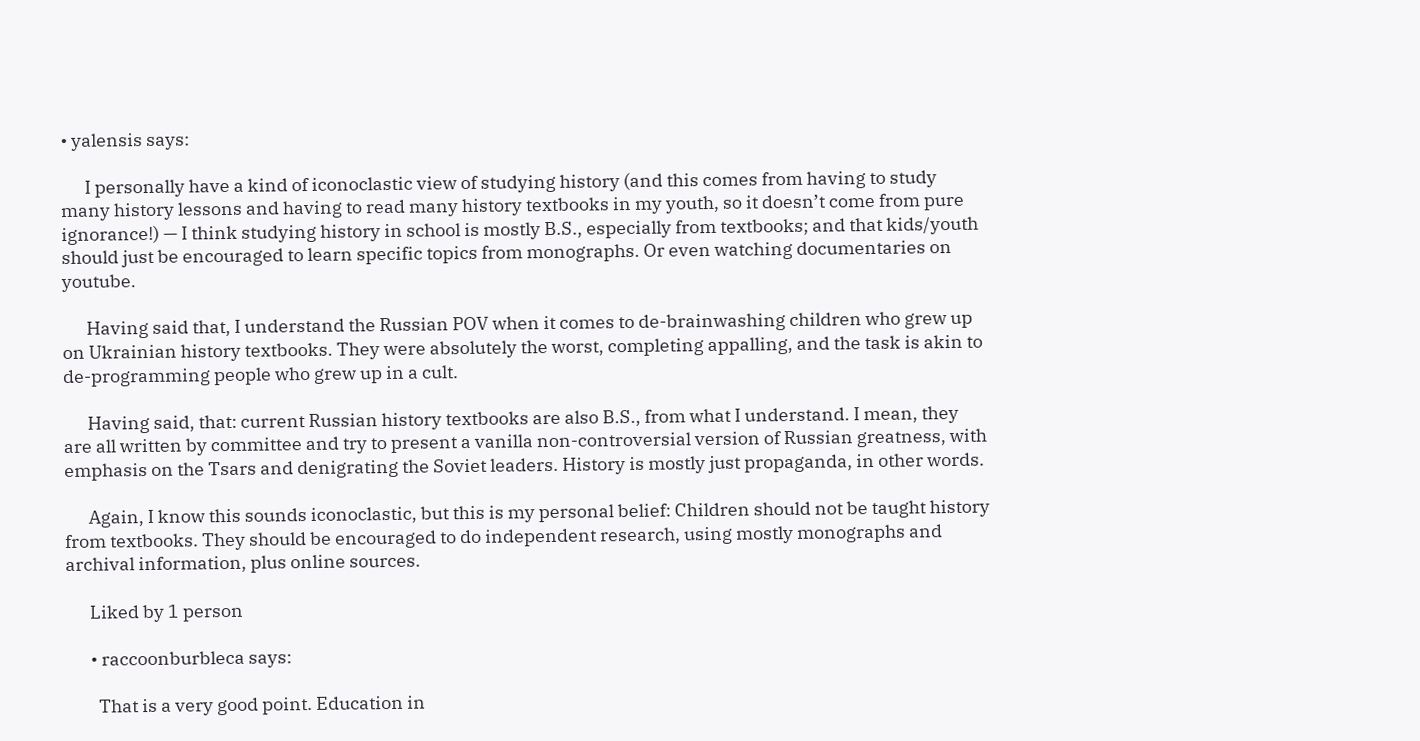• yalensis says:

      I personally have a kind of iconoclastic view of studying history (and this comes from having to study many history lessons and having to read many history textbooks in my youth, so it doesn’t come from pure ignorance!) — I think studying history in school is mostly B.S., especially from textbooks; and that kids/youth should just be encouraged to learn specific topics from monographs. Or even watching documentaries on youtube.

      Having said that, I understand the Russian POV when it comes to de-brainwashing children who grew up on Ukrainian history textbooks. They were absolutely the worst, completing appalling, and the task is akin to de-programming people who grew up in a cult.

      Having said, that: current Russian history textbooks are also B.S., from what I understand. I mean, they are all written by committee and try to present a vanilla non-controversial version of Russian greatness, with emphasis on the Tsars and denigrating the Soviet leaders. History is mostly just propaganda, in other words.

      Again, I know this sounds iconoclastic, but this is my personal belief: Children should not be taught history from textbooks. They should be encouraged to do independent research, using mostly monographs and archival information, plus online sources.

      Liked by 1 person

      • raccoonburbleca says:

        That is a very good point. Education in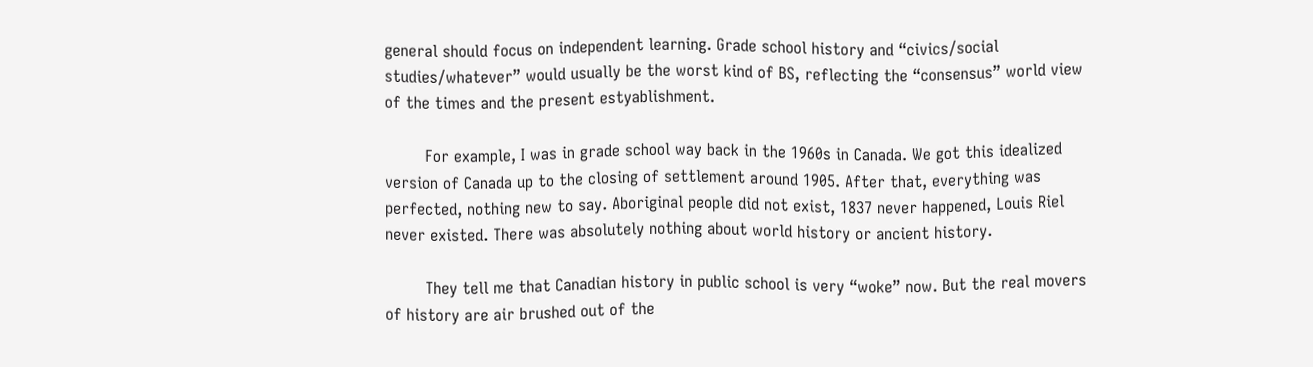general should focus on independent learning. Grade school history and “civics/social studies/whatever” would usually be the worst kind of BS, reflecting the “consensus” world view of the times and the present estyablishment.

        For example, I was in grade school way back in the 1960s in Canada. We got this idealized version of Canada up to the closing of settlement around 1905. After that, everything was perfected, nothing new to say. Aboriginal people did not exist, 1837 never happened, Louis Riel never existed. There was absolutely nothing about world history or ancient history.

        They tell me that Canadian history in public school is very “woke” now. But the real movers of history are air brushed out of the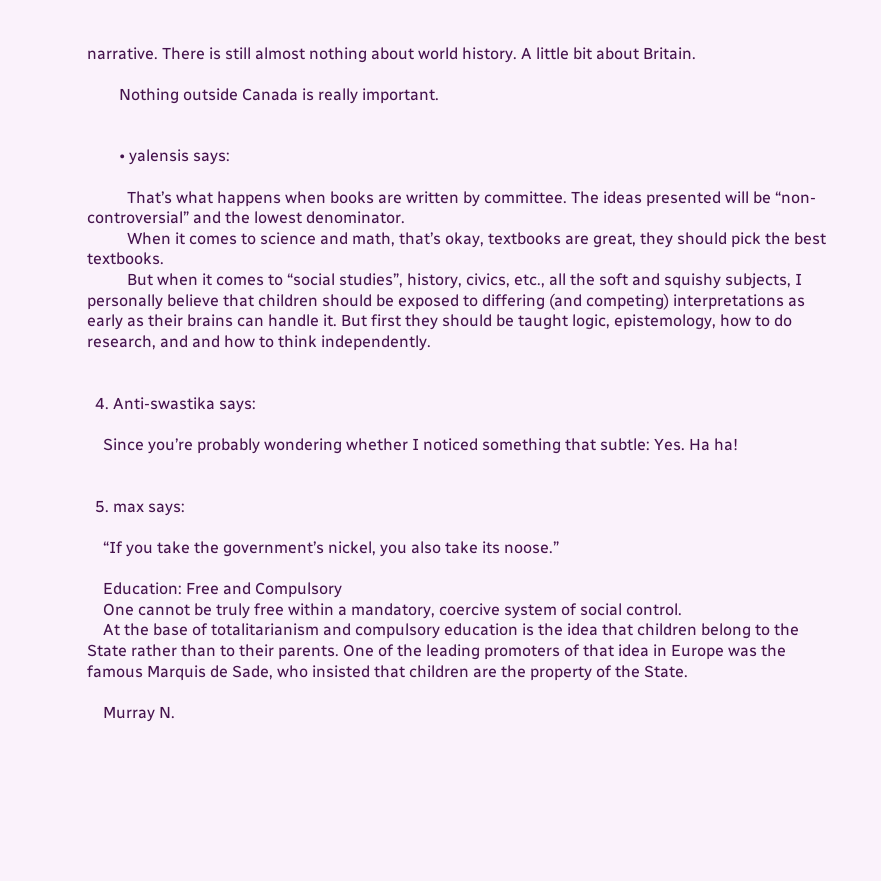narrative. There is still almost nothing about world history. A little bit about Britain.

        Nothing outside Canada is really important.


        • yalensis says:

          That’s what happens when books are written by committee. The ideas presented will be “non-controversial” and the lowest denominator.
          When it comes to science and math, that’s okay, textbooks are great, they should pick the best textbooks.
          But when it comes to “social studies”, history, civics, etc., all the soft and squishy subjects, I personally believe that children should be exposed to differing (and competing) interpretations as early as their brains can handle it. But first they should be taught logic, epistemology, how to do research, and and how to think independently.


  4. Anti-swastika says:

    Since you’re probably wondering whether I noticed something that subtle: Yes. Ha ha!


  5. max says:

    “If you take the government’s nickel, you also take its noose.”

    Education: Free and Compulsory
    One cannot be truly free within a mandatory, coercive system of social control.
    At the base of totalitarianism and compulsory education is the idea that children belong to the State rather than to their parents. One of the leading promoters of that idea in Europe was the famous Marquis de Sade, who insisted that children are the property of the State.

    Murray N.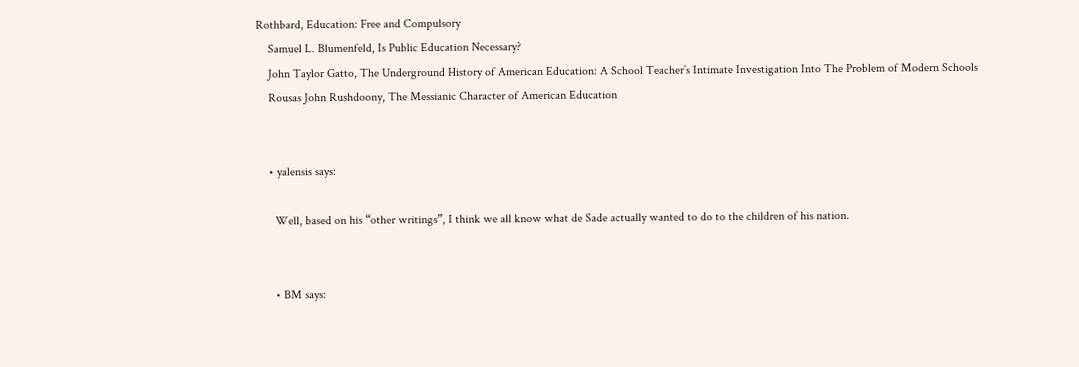Rothbard, Education: Free and Compulsory
    Samuel L. Blumenfeld, Is Public Education Necessary?
    John Taylor Gatto, The Underground History of American Education: A School Teacher’s Intimate Investigation Into The Problem of Modern Schools
    Rousas John Rushdoony, The Messianic Character of American Education


    • yalensis says:

      Well, based on his “other writings”, I think we all know what de Sade actually wanted to do to the children of his nation.


      • BM says: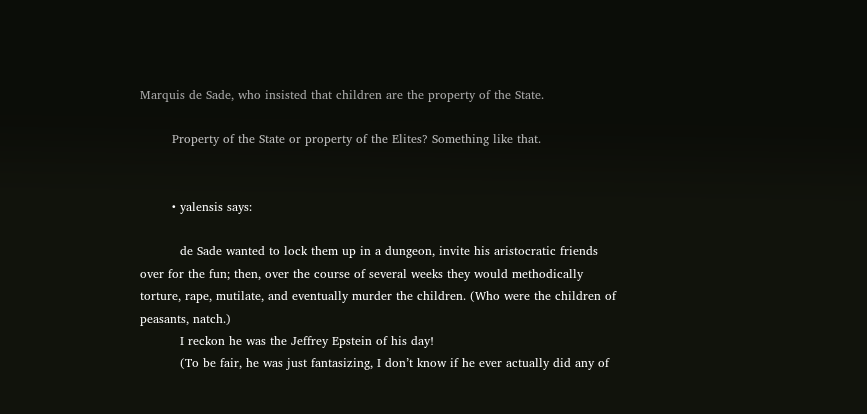Marquis de Sade, who insisted that children are the property of the State.

        Property of the State or property of the Elites? Something like that.


        • yalensis says:

          de Sade wanted to lock them up in a dungeon, invite his aristocratic friends over for the fun; then, over the course of several weeks they would methodically torture, rape, mutilate, and eventually murder the children. (Who were the children of peasants, natch.)
          I reckon he was the Jeffrey Epstein of his day!
          (To be fair, he was just fantasizing, I don’t know if he ever actually did any of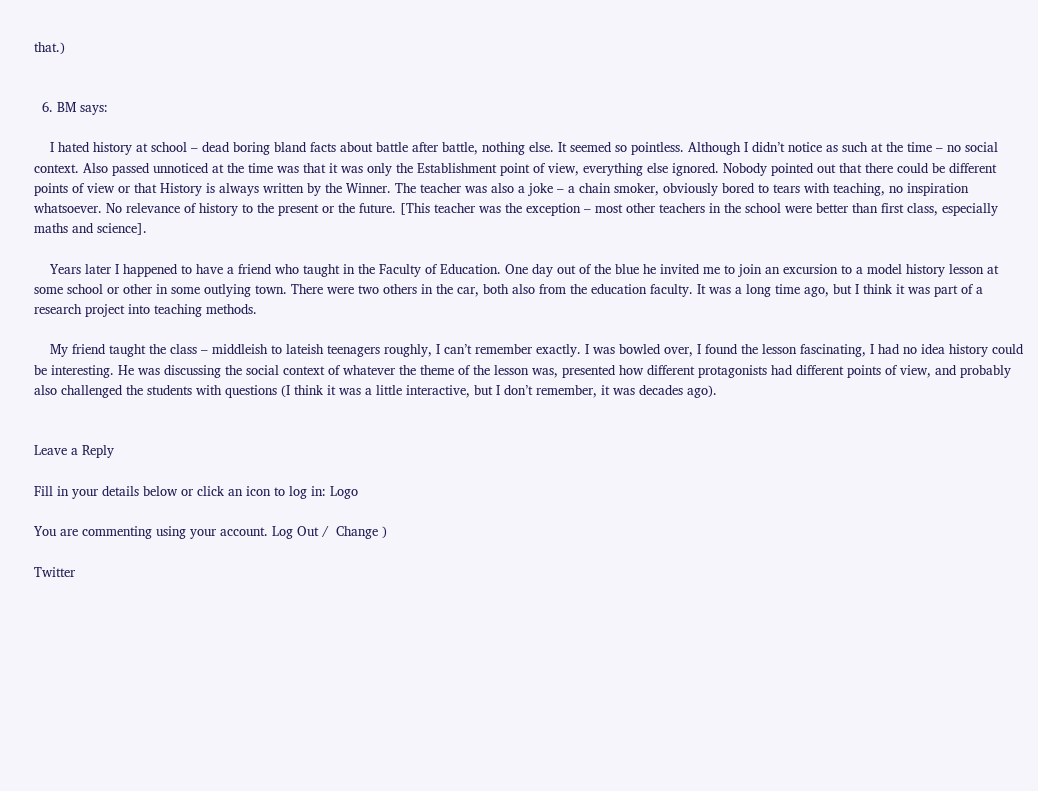that.)


  6. BM says:

    I hated history at school – dead boring bland facts about battle after battle, nothing else. It seemed so pointless. Although I didn’t notice as such at the time – no social context. Also passed unnoticed at the time was that it was only the Establishment point of view, everything else ignored. Nobody pointed out that there could be different points of view or that History is always written by the Winner. The teacher was also a joke – a chain smoker, obviously bored to tears with teaching, no inspiration whatsoever. No relevance of history to the present or the future. [This teacher was the exception – most other teachers in the school were better than first class, especially maths and science].

    Years later I happened to have a friend who taught in the Faculty of Education. One day out of the blue he invited me to join an excursion to a model history lesson at some school or other in some outlying town. There were two others in the car, both also from the education faculty. It was a long time ago, but I think it was part of a research project into teaching methods.

    My friend taught the class – middleish to lateish teenagers roughly, I can’t remember exactly. I was bowled over, I found the lesson fascinating, I had no idea history could be interesting. He was discussing the social context of whatever the theme of the lesson was, presented how different protagonists had different points of view, and probably also challenged the students with questions (I think it was a little interactive, but I don’t remember, it was decades ago).


Leave a Reply

Fill in your details below or click an icon to log in: Logo

You are commenting using your account. Log Out /  Change )

Twitter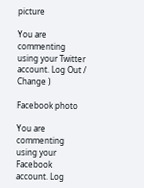picture

You are commenting using your Twitter account. Log Out /  Change )

Facebook photo

You are commenting using your Facebook account. Log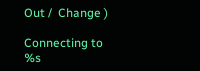Out /  Change )

Connecting to %s